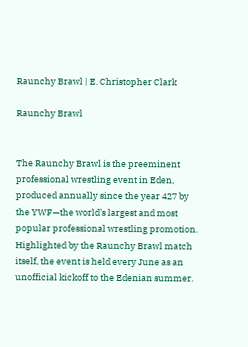Raunchy Brawl | E. Christopher Clark

Raunchy Brawl


The Raunchy Brawl is the preeminent professional wrestling event in Eden, produced annually since the year 427 by the YWF—the world’s largest and most popular professional wrestling promotion. Highlighted by the Raunchy Brawl match itself, the event is held every June as an unofficial kickoff to the Edenian summer.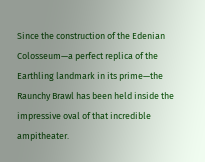Since the construction of the Edenian Colosseum—a perfect replica of the Earthling landmark in its prime—the Raunchy Brawl has been held inside the impressive oval of that incredible ampitheater.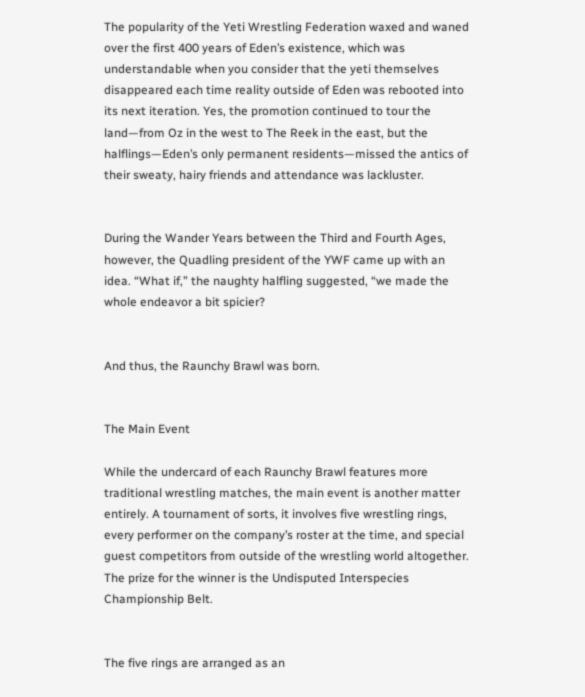The popularity of the Yeti Wrestling Federation waxed and waned over the first 400 years of Eden’s existence, which was understandable when you consider that the yeti themselves disappeared each time reality outside of Eden was rebooted into its next iteration. Yes, the promotion continued to tour the land—from Oz in the west to The Reek in the east, but the halflings—Eden’s only permanent residents—missed the antics of their sweaty, hairy friends and attendance was lackluster.


During the Wander Years between the Third and Fourth Ages, however, the Quadling president of the YWF came up with an idea. “What if,” the naughty halfling suggested, “we made the whole endeavor a bit spicier?


And thus, the Raunchy Brawl was born.


The Main Event

While the undercard of each Raunchy Brawl features more traditional wrestling matches, the main event is another matter entirely. A tournament of sorts, it involves five wrestling rings, every performer on the company’s roster at the time, and special guest competitors from outside of the wrestling world altogether. The prize for the winner is the Undisputed Interspecies Championship Belt.


The five rings are arranged as an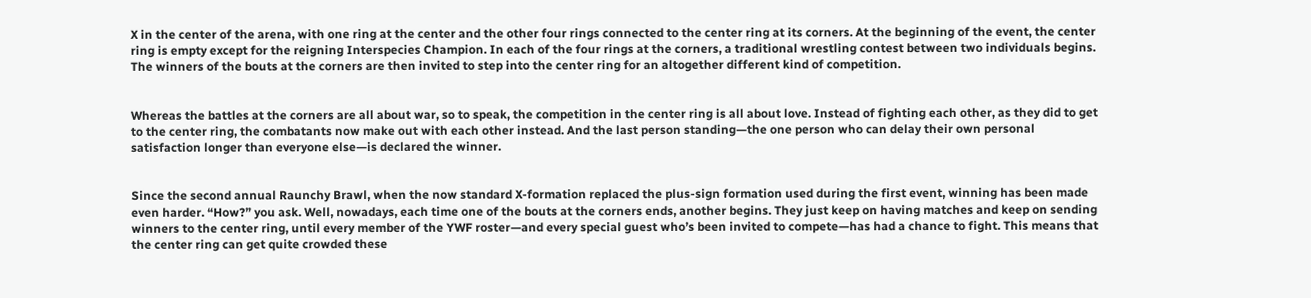X in the center of the arena, with one ring at the center and the other four rings connected to the center ring at its corners. At the beginning of the event, the center ring is empty except for the reigning Interspecies Champion. In each of the four rings at the corners, a traditional wrestling contest between two individuals begins. The winners of the bouts at the corners are then invited to step into the center ring for an altogether different kind of competition.


Whereas the battles at the corners are all about war, so to speak, the competition in the center ring is all about love. Instead of fighting each other, as they did to get to the center ring, the combatants now make out with each other instead. And the last person standing—the one person who can delay their own personal satisfaction longer than everyone else—is declared the winner.


Since the second annual Raunchy Brawl, when the now standard X-formation replaced the plus-sign formation used during the first event, winning has been made even harder. “How?” you ask. Well, nowadays, each time one of the bouts at the corners ends, another begins. They just keep on having matches and keep on sending winners to the center ring, until every member of the YWF roster—and every special guest who’s been invited to compete—has had a chance to fight. This means that the center ring can get quite crowded these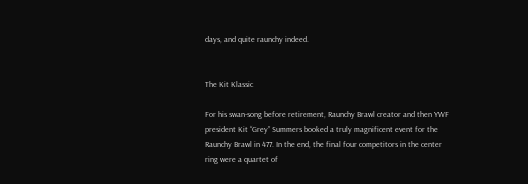days, and quite raunchy indeed.


The Kit Klassic

For his swan-song before retirement, Raunchy Brawl creator and then YWF president Kit “Grey” Summers booked a truly magnificent event for the Raunchy Brawl in 477. In the end, the final four competitors in the center ring were a quartet of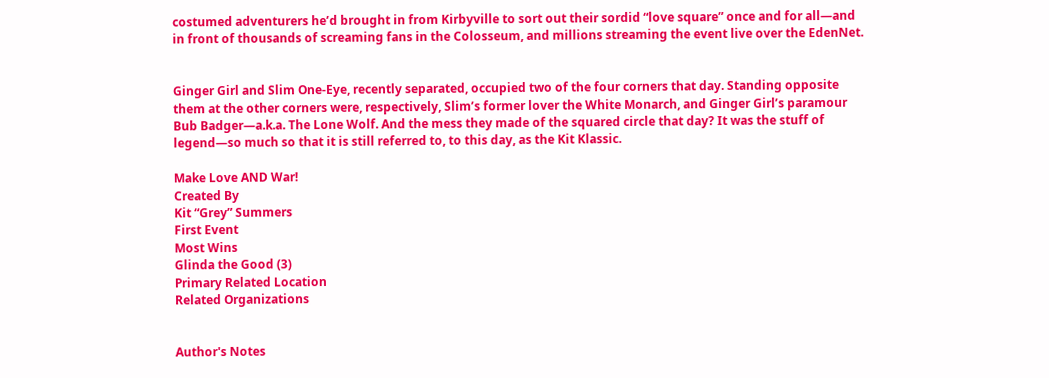costumed adventurers he’d brought in from Kirbyville to sort out their sordid “love square” once and for all—and in front of thousands of screaming fans in the Colosseum, and millions streaming the event live over the EdenNet.


Ginger Girl and Slim One-Eye, recently separated, occupied two of the four corners that day. Standing opposite them at the other corners were, respectively, Slim’s former lover the White Monarch, and Ginger Girl’s paramour Bub Badger—a.k.a. The Lone Wolf. And the mess they made of the squared circle that day? It was the stuff of legend—so much so that it is still referred to, to this day, as the Kit Klassic.

Make Love AND War!
Created By
Kit “Grey” Summers
First Event
Most Wins
Glinda the Good (3)
Primary Related Location
Related Organizations


Author's Notes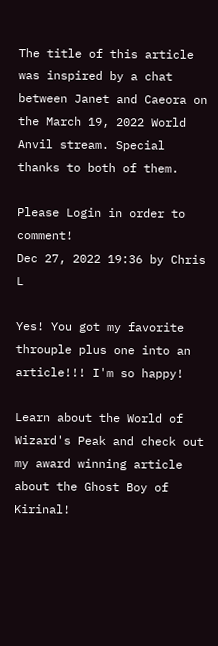The title of this article was inspired by a chat between Janet and Caeora on the March 19, 2022 World Anvil stream. Special thanks to both of them.

Please Login in order to comment!
Dec 27, 2022 19:36 by Chris L

Yes! You got my favorite throuple plus one into an article!!! I'm so happy!

Learn about the World of Wizard's Peak and check out my award winning article about the Ghost Boy of Kirinal!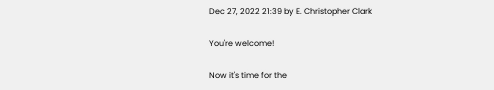Dec 27, 2022 21:39 by E. Christopher Clark

You're welcome!

Now it's time for the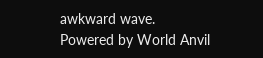awkward wave.
Powered by World Anvil